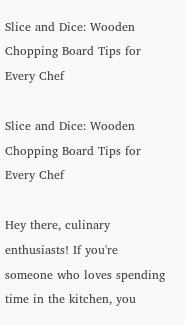Slice and Dice: Wooden Chopping Board Tips for Every Chef

Slice and Dice: Wooden Chopping Board Tips for Every Chef

Hey there, culinary enthusiasts! If you're someone who loves spending time in the kitchen, you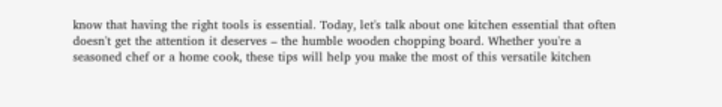know that having the right tools is essential. Today, let's talk about one kitchen essential that often doesn't get the attention it deserves – the humble wooden chopping board. Whether you're a seasoned chef or a home cook, these tips will help you make the most of this versatile kitchen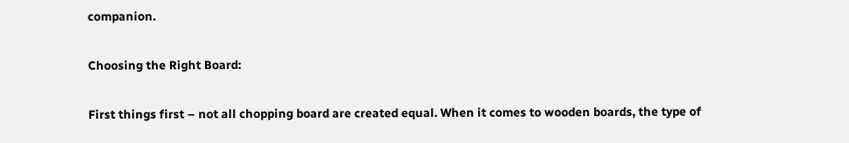companion.

Choosing the Right Board:

First things first – not all chopping board are created equal. When it comes to wooden boards, the type of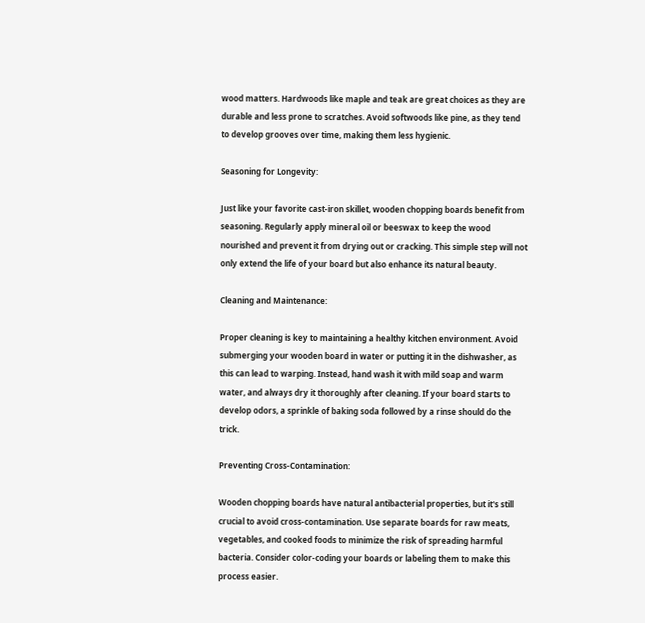wood matters. Hardwoods like maple and teak are great choices as they are durable and less prone to scratches. Avoid softwoods like pine, as they tend to develop grooves over time, making them less hygienic.

Seasoning for Longevity:

Just like your favorite cast-iron skillet, wooden chopping boards benefit from seasoning. Regularly apply mineral oil or beeswax to keep the wood nourished and prevent it from drying out or cracking. This simple step will not only extend the life of your board but also enhance its natural beauty.

Cleaning and Maintenance:

Proper cleaning is key to maintaining a healthy kitchen environment. Avoid submerging your wooden board in water or putting it in the dishwasher, as this can lead to warping. Instead, hand wash it with mild soap and warm water, and always dry it thoroughly after cleaning. If your board starts to develop odors, a sprinkle of baking soda followed by a rinse should do the trick.

Preventing Cross-Contamination:

Wooden chopping boards have natural antibacterial properties, but it's still crucial to avoid cross-contamination. Use separate boards for raw meats, vegetables, and cooked foods to minimize the risk of spreading harmful bacteria. Consider color-coding your boards or labeling them to make this process easier.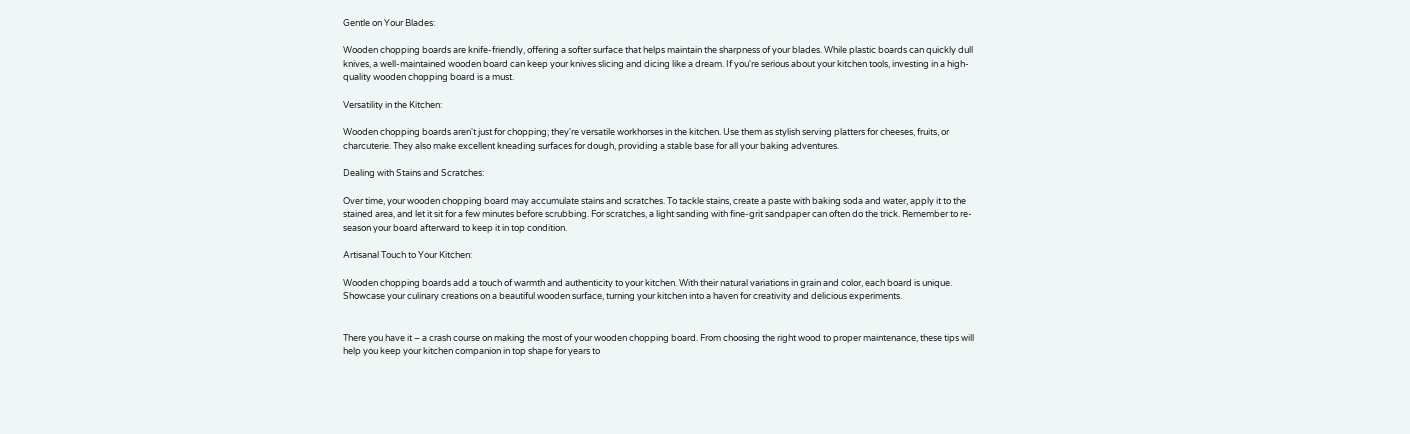Gentle on Your Blades:

Wooden chopping boards are knife-friendly, offering a softer surface that helps maintain the sharpness of your blades. While plastic boards can quickly dull knives, a well-maintained wooden board can keep your knives slicing and dicing like a dream. If you're serious about your kitchen tools, investing in a high-quality wooden chopping board is a must.

Versatility in the Kitchen:

Wooden chopping boards aren't just for chopping; they're versatile workhorses in the kitchen. Use them as stylish serving platters for cheeses, fruits, or charcuterie. They also make excellent kneading surfaces for dough, providing a stable base for all your baking adventures.

Dealing with Stains and Scratches:

Over time, your wooden chopping board may accumulate stains and scratches. To tackle stains, create a paste with baking soda and water, apply it to the stained area, and let it sit for a few minutes before scrubbing. For scratches, a light sanding with fine-grit sandpaper can often do the trick. Remember to re-season your board afterward to keep it in top condition.

Artisanal Touch to Your Kitchen:

Wooden chopping boards add a touch of warmth and authenticity to your kitchen. With their natural variations in grain and color, each board is unique. Showcase your culinary creations on a beautiful wooden surface, turning your kitchen into a haven for creativity and delicious experiments.


There you have it – a crash course on making the most of your wooden chopping board. From choosing the right wood to proper maintenance, these tips will help you keep your kitchen companion in top shape for years to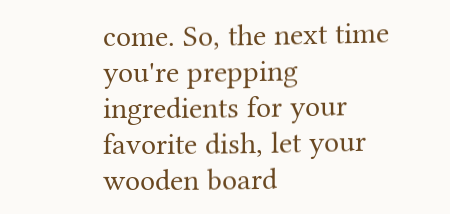come. So, the next time you're prepping ingredients for your favorite dish, let your wooden board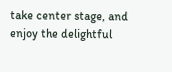take center stage, and enjoy the delightful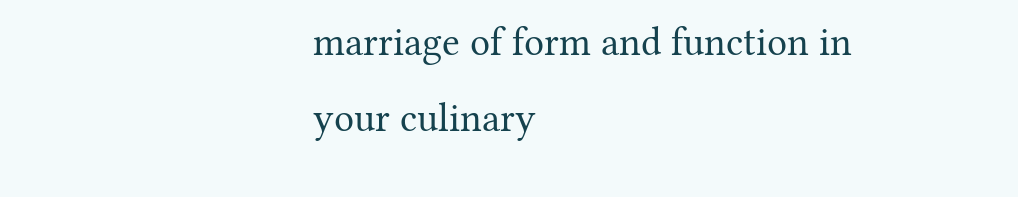marriage of form and function in your culinary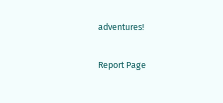adventures!

Report Page